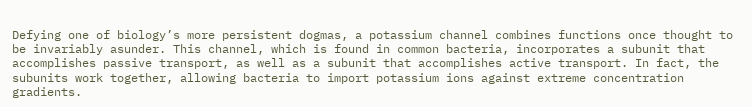Defying one of biology’s more persistent dogmas, a potassium channel combines functions once thought to be invariably asunder. This channel, which is found in common bacteria, incorporates a subunit that accomplishes passive transport, as well as a subunit that accomplishes active transport. In fact, the subunits work together, allowing bacteria to import potassium ions against extreme concentration gradients.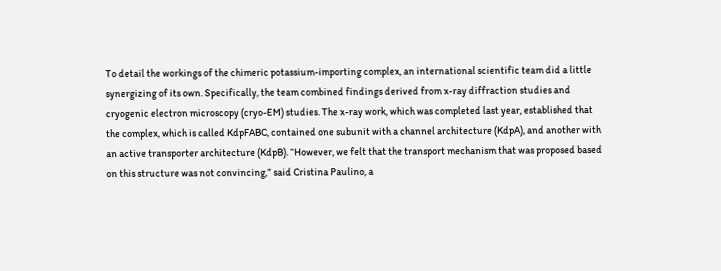To detail the workings of the chimeric potassium-importing complex, an international scientific team did a little synergizing of its own. Specifically, the team combined findings derived from x-ray diffraction studies and cryogenic electron microscopy (cryo-EM) studies. The x-ray work, which was completed last year, established that the complex, which is called KdpFABC, contained one subunit with a channel architecture (KdpA), and another with an active transporter architecture (KdpB). “However, we felt that the transport mechanism that was proposed based on this structure was not convincing,” said Cristina Paulino, a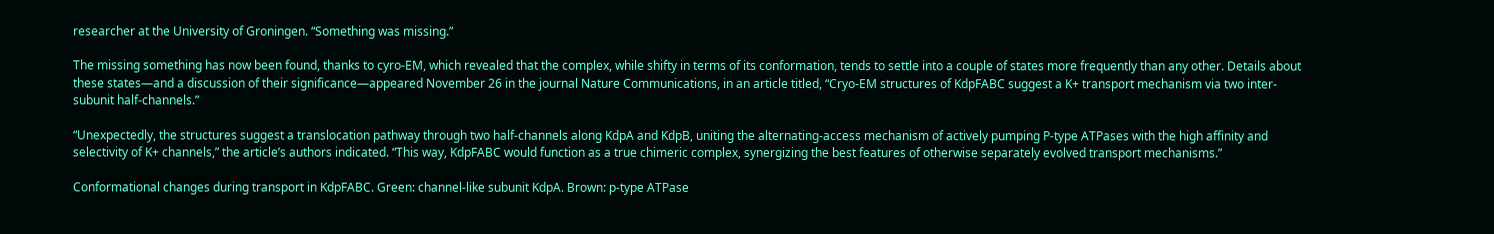researcher at the University of Groningen. “Something was missing.”

The missing something has now been found, thanks to cyro-EM, which revealed that the complex, while shifty in terms of its conformation, tends to settle into a couple of states more frequently than any other. Details about these states—and a discussion of their significance—appeared November 26 in the journal Nature Communications, in an article titled, “Cryo-EM structures of KdpFABC suggest a K+ transport mechanism via two inter-subunit half-channels.”

“Unexpectedly, the structures suggest a translocation pathway through two half-channels along KdpA and KdpB, uniting the alternating-access mechanism of actively pumping P-type ATPases with the high affinity and selectivity of K+ channels,” the article’s authors indicated. “This way, KdpFABC would function as a true chimeric complex, synergizing the best features of otherwise separately evolved transport mechanisms.”

Conformational changes during transport in KdpFABC. Green: channel-like subunit KdpA. Brown: p-type ATPase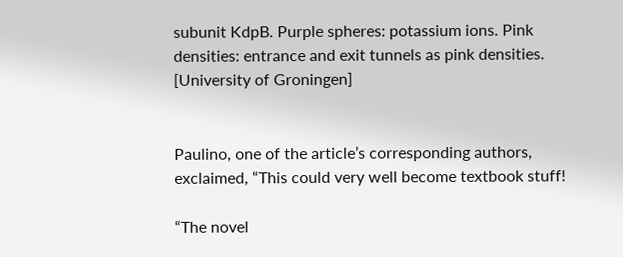subunit KdpB. Purple spheres: potassium ions. Pink densities: entrance and exit tunnels as pink densities. [University of Groningen]


Paulino, one of the article’s corresponding authors, exclaimed, “This could very well become textbook stuff!

“The novel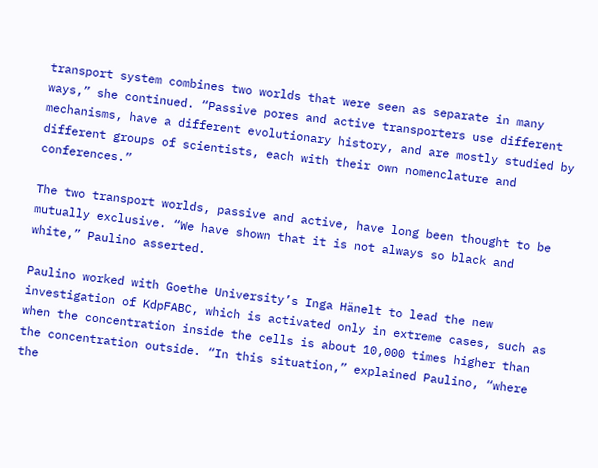transport system combines two worlds that were seen as separate in many ways,” she continued. “Passive pores and active transporters use different mechanisms, have a different evolutionary history, and are mostly studied by different groups of scientists, each with their own nomenclature and conferences.”

The two transport worlds, passive and active, have long been thought to be mutually exclusive. “We have shown that it is not always so black and white,” Paulino asserted.

Paulino worked with Goethe University’s Inga Hänelt to lead the new investigation of KdpFABC, which is activated only in extreme cases, such as when the concentration inside the cells is about 10,000 times higher than the concentration outside. “In this situation,” explained Paulino, “where the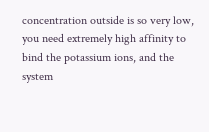concentration outside is so very low, you need extremely high affinity to bind the potassium ions, and the system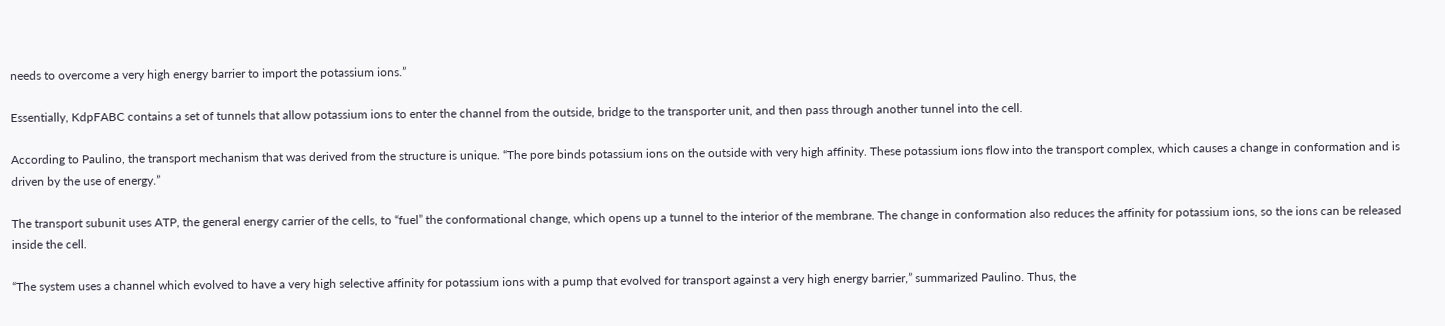needs to overcome a very high energy barrier to import the potassium ions.”

Essentially, KdpFABC contains a set of tunnels that allow potassium ions to enter the channel from the outside, bridge to the transporter unit, and then pass through another tunnel into the cell.

According to Paulino, the transport mechanism that was derived from the structure is unique. “The pore binds potassium ions on the outside with very high affinity. These potassium ions flow into the transport complex, which causes a change in conformation and is driven by the use of energy.”

The transport subunit uses ATP, the general energy carrier of the cells, to “fuel” the conformational change, which opens up a tunnel to the interior of the membrane. The change in conformation also reduces the affinity for potassium ions, so the ions can be released inside the cell.

“The system uses a channel which evolved to have a very high selective affinity for potassium ions with a pump that evolved for transport against a very high energy barrier,” summarized Paulino. Thus, the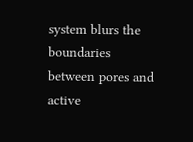system blurs the boundaries between pores and active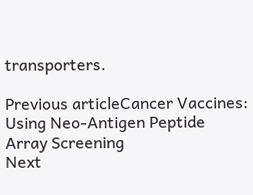transporters.

Previous articleCancer Vaccines: Using Neo-Antigen Peptide Array Screening
Next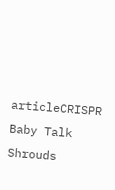articleCRISPR Baby Talk Shrouds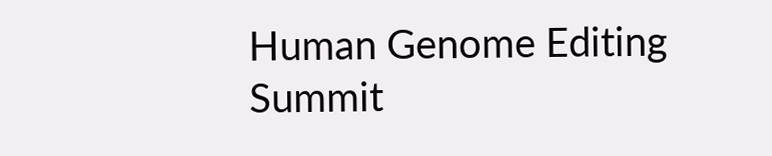Human Genome Editing Summit